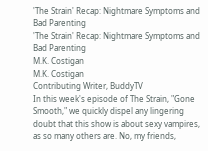'The Strain' Recap: Nightmare Symptoms and Bad Parenting
'The Strain' Recap: Nightmare Symptoms and Bad Parenting
M.K. Costigan
M.K. Costigan
Contributing Writer, BuddyTV
In this week's episode of The Strain, "Gone Smooth," we quickly dispel any lingering doubt that this show is about sexy vampires, as so many others are. No, my friends,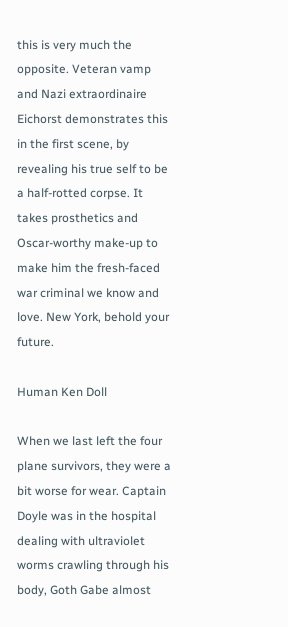this is very much the opposite. Veteran vamp and Nazi extraordinaire Eichorst demonstrates this in the first scene, by revealing his true self to be a half-rotted corpse. It takes prosthetics and Oscar-worthy make-up to make him the fresh-faced war criminal we know and love. New York, behold your future.

Human Ken Doll

When we last left the four plane survivors, they were a bit worse for wear. Captain Doyle was in the hospital dealing with ultraviolet worms crawling through his body, Goth Gabe almost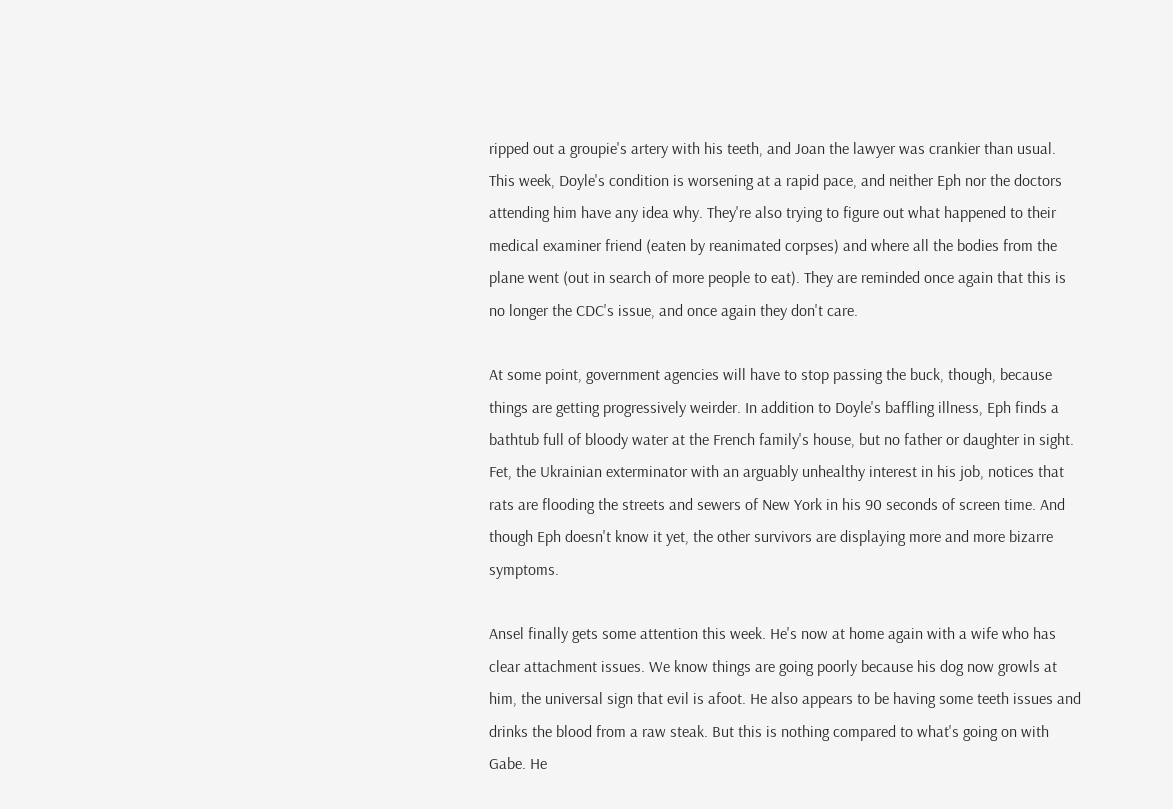ripped out a groupie's artery with his teeth, and Joan the lawyer was crankier than usual. This week, Doyle's condition is worsening at a rapid pace, and neither Eph nor the doctors attending him have any idea why. They're also trying to figure out what happened to their medical examiner friend (eaten by reanimated corpses) and where all the bodies from the plane went (out in search of more people to eat). They are reminded once again that this is no longer the CDC's issue, and once again they don't care.

At some point, government agencies will have to stop passing the buck, though, because things are getting progressively weirder. In addition to Doyle's baffling illness, Eph finds a bathtub full of bloody water at the French family's house, but no father or daughter in sight. Fet, the Ukrainian exterminator with an arguably unhealthy interest in his job, notices that rats are flooding the streets and sewers of New York in his 90 seconds of screen time. And though Eph doesn't know it yet, the other survivors are displaying more and more bizarre symptoms.

Ansel finally gets some attention this week. He's now at home again with a wife who has clear attachment issues. We know things are going poorly because his dog now growls at him, the universal sign that evil is afoot. He also appears to be having some teeth issues and drinks the blood from a raw steak. But this is nothing compared to what's going on with Gabe. He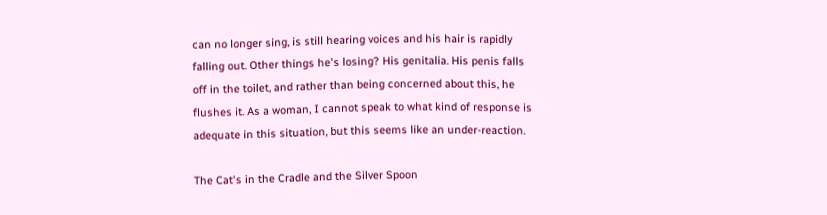can no longer sing, is still hearing voices and his hair is rapidly falling out. Other things he's losing? His genitalia. His penis falls off in the toilet, and rather than being concerned about this, he flushes it. As a woman, I cannot speak to what kind of response is adequate in this situation, but this seems like an under-reaction.

The Cat's in the Cradle and the Silver Spoon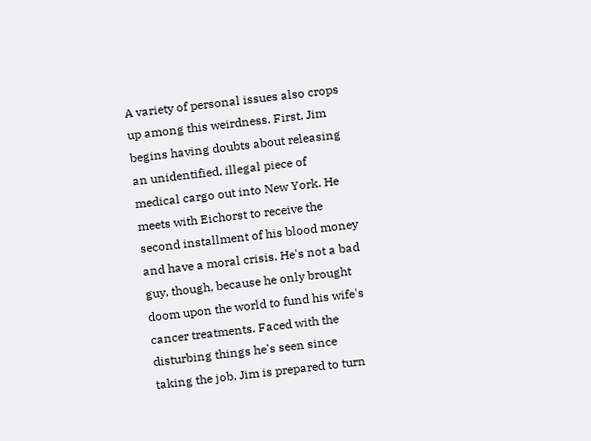A variety of personal issues also crops up among this weirdness. First, Jim begins having doubts about releasing an unidentified, illegal piece of medical cargo out into New York. He meets with Eichorst to receive the second installment of his blood money and have a moral crisis. He's not a bad guy, though, because he only brought doom upon the world to fund his wife's cancer treatments. Faced with the disturbing things he's seen since taking the job, Jim is prepared to turn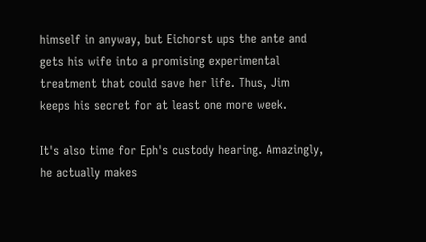himself in anyway, but Eichorst ups the ante and gets his wife into a promising experimental treatment that could save her life. Thus, Jim keeps his secret for at least one more week.

It's also time for Eph's custody hearing. Amazingly, he actually makes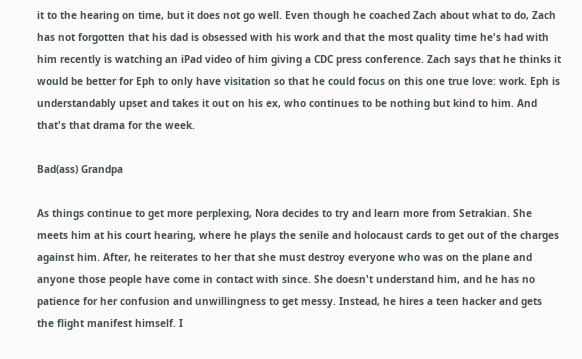it to the hearing on time, but it does not go well. Even though he coached Zach about what to do, Zach has not forgotten that his dad is obsessed with his work and that the most quality time he's had with him recently is watching an iPad video of him giving a CDC press conference. Zach says that he thinks it would be better for Eph to only have visitation so that he could focus on this one true love: work. Eph is understandably upset and takes it out on his ex, who continues to be nothing but kind to him. And that's that drama for the week.

Bad(ass) Grandpa

As things continue to get more perplexing, Nora decides to try and learn more from Setrakian. She meets him at his court hearing, where he plays the senile and holocaust cards to get out of the charges against him. After, he reiterates to her that she must destroy everyone who was on the plane and anyone those people have come in contact with since. She doesn't understand him, and he has no patience for her confusion and unwillingness to get messy. Instead, he hires a teen hacker and gets the flight manifest himself. I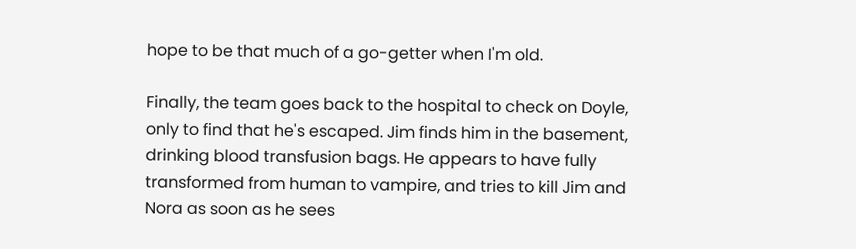hope to be that much of a go-getter when I'm old.

Finally, the team goes back to the hospital to check on Doyle, only to find that he's escaped. Jim finds him in the basement, drinking blood transfusion bags. He appears to have fully transformed from human to vampire, and tries to kill Jim and Nora as soon as he sees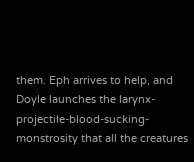them. Eph arrives to help, and Doyle launches the larynx-projectile-blood-sucking-monstrosity that all the creatures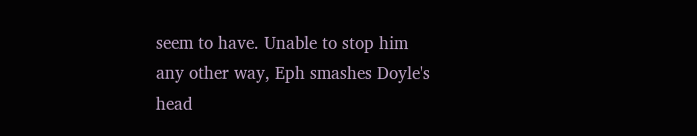seem to have. Unable to stop him any other way, Eph smashes Doyle's head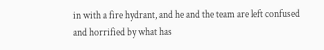in with a fire hydrant, and he and the team are left confused and horrified by what has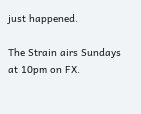just happened.

The Strain airs Sundays at 10pm on FX.